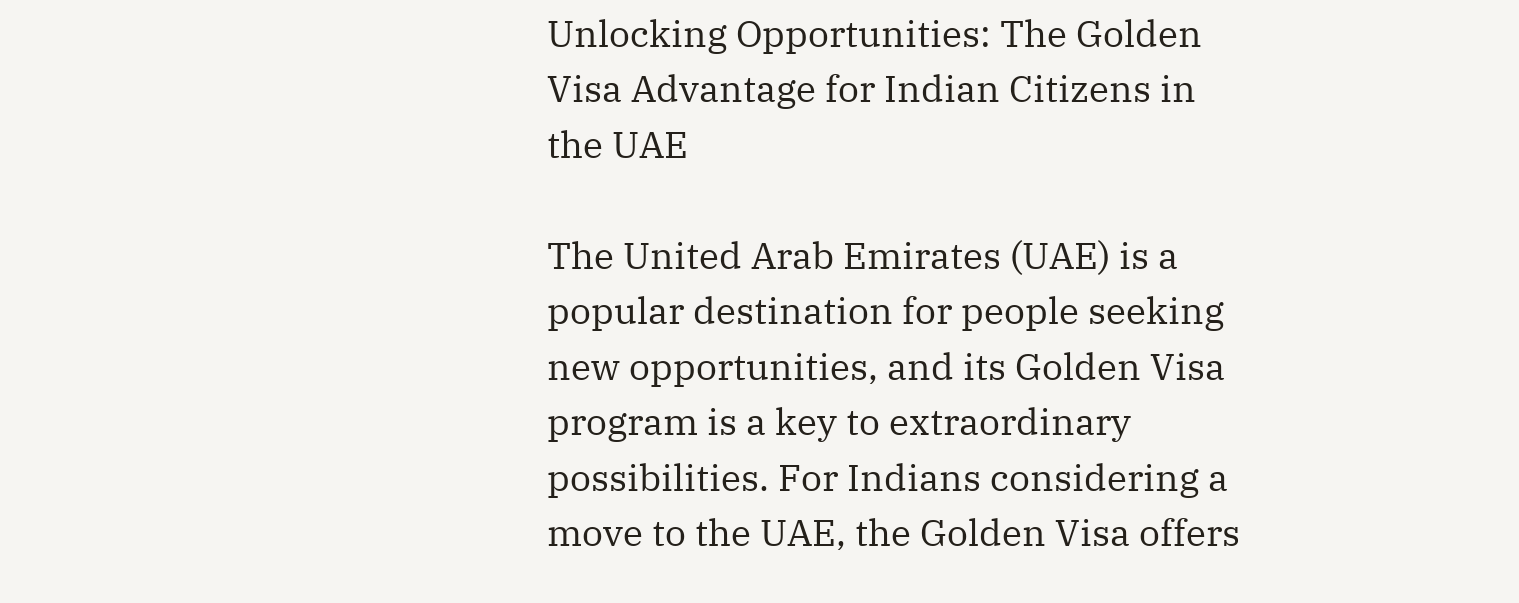Unlocking Opportunities: The Golden Visa Advantage for Indian Citizens in the UAE

The United Arab Emirates (UAE) is a popular destination for people seeking new opportunities, and its Golden Visa program is a key to extraordinary possibilities. For Indians considering a move to the UAE, the Golden Visa offers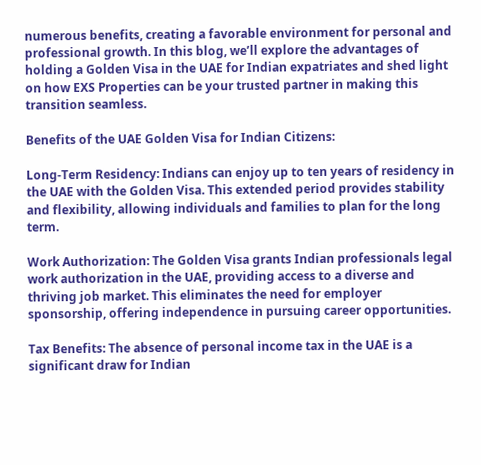numerous benefits, creating a favorable environment for personal and professional growth. In this blog, we’ll explore the advantages of holding a Golden Visa in the UAE for Indian expatriates and shed light on how EXS Properties can be your trusted partner in making this transition seamless.

Benefits of the UAE Golden Visa for Indian Citizens:

Long-Term Residency: Indians can enjoy up to ten years of residency in the UAE with the Golden Visa. This extended period provides stability and flexibility, allowing individuals and families to plan for the long term.

Work Authorization: The Golden Visa grants Indian professionals legal work authorization in the UAE, providing access to a diverse and thriving job market. This eliminates the need for employer sponsorship, offering independence in pursuing career opportunities.

Tax Benefits: The absence of personal income tax in the UAE is a significant draw for Indian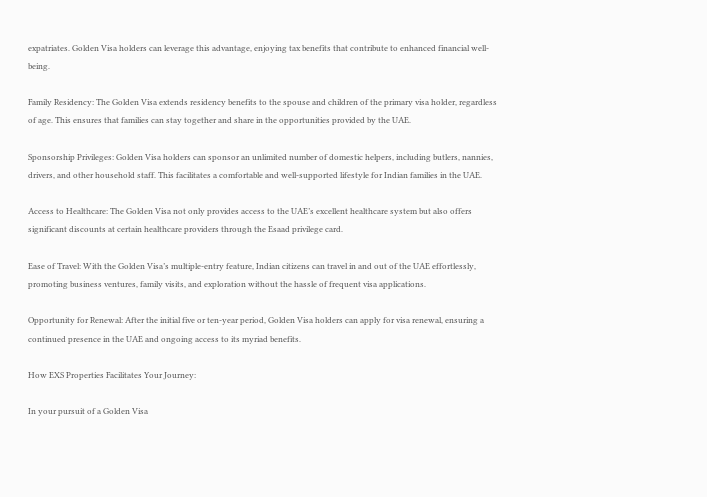expatriates. Golden Visa holders can leverage this advantage, enjoying tax benefits that contribute to enhanced financial well-being.

Family Residency: The Golden Visa extends residency benefits to the spouse and children of the primary visa holder, regardless of age. This ensures that families can stay together and share in the opportunities provided by the UAE.

Sponsorship Privileges: Golden Visa holders can sponsor an unlimited number of domestic helpers, including butlers, nannies, drivers, and other household staff. This facilitates a comfortable and well-supported lifestyle for Indian families in the UAE.

Access to Healthcare: The Golden Visa not only provides access to the UAE’s excellent healthcare system but also offers significant discounts at certain healthcare providers through the Esaad privilege card.

Ease of Travel: With the Golden Visa’s multiple-entry feature, Indian citizens can travel in and out of the UAE effortlessly, promoting business ventures, family visits, and exploration without the hassle of frequent visa applications.

Opportunity for Renewal: After the initial five or ten-year period, Golden Visa holders can apply for visa renewal, ensuring a continued presence in the UAE and ongoing access to its myriad benefits.

How EXS Properties Facilitates Your Journey:

In your pursuit of a Golden Visa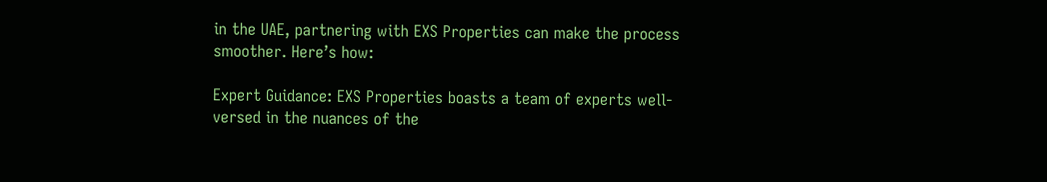in the UAE, partnering with EXS Properties can make the process smoother. Here’s how:

Expert Guidance: EXS Properties boasts a team of experts well-versed in the nuances of the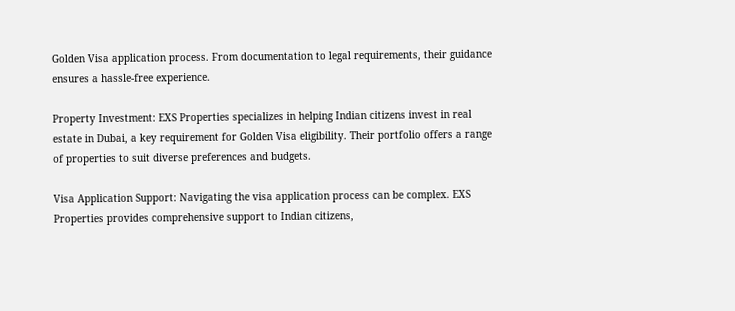Golden Visa application process. From documentation to legal requirements, their guidance ensures a hassle-free experience.

Property Investment: EXS Properties specializes in helping Indian citizens invest in real estate in Dubai, a key requirement for Golden Visa eligibility. Their portfolio offers a range of properties to suit diverse preferences and budgets.

Visa Application Support: Navigating the visa application process can be complex. EXS Properties provides comprehensive support to Indian citizens,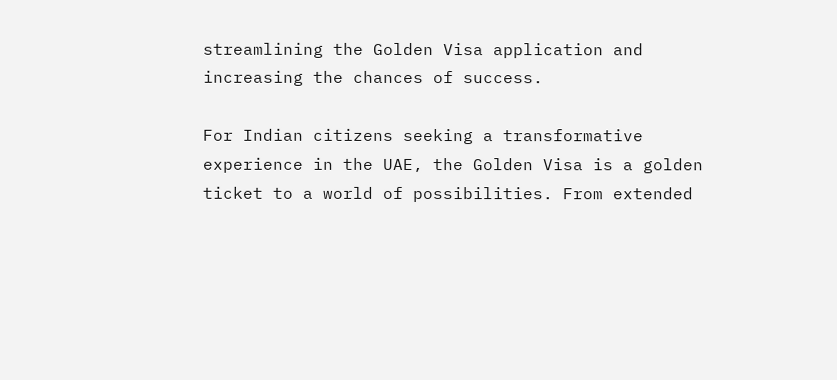streamlining the Golden Visa application and increasing the chances of success.

For Indian citizens seeking a transformative experience in the UAE, the Golden Visa is a golden ticket to a world of possibilities. From extended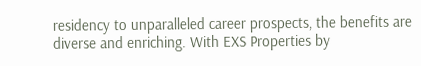residency to unparalleled career prospects, the benefits are diverse and enriching. With EXS Properties by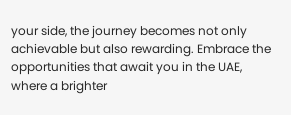your side, the journey becomes not only achievable but also rewarding. Embrace the opportunities that await you in the UAE, where a brighter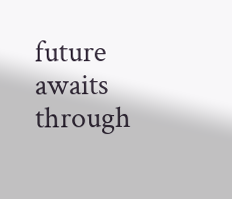future awaits through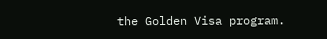the Golden Visa program.